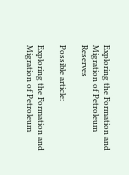Exploring the Formation and Migration of Petroleum Reserves

Possible article:

Exploring the Formation and Migration of Petroleum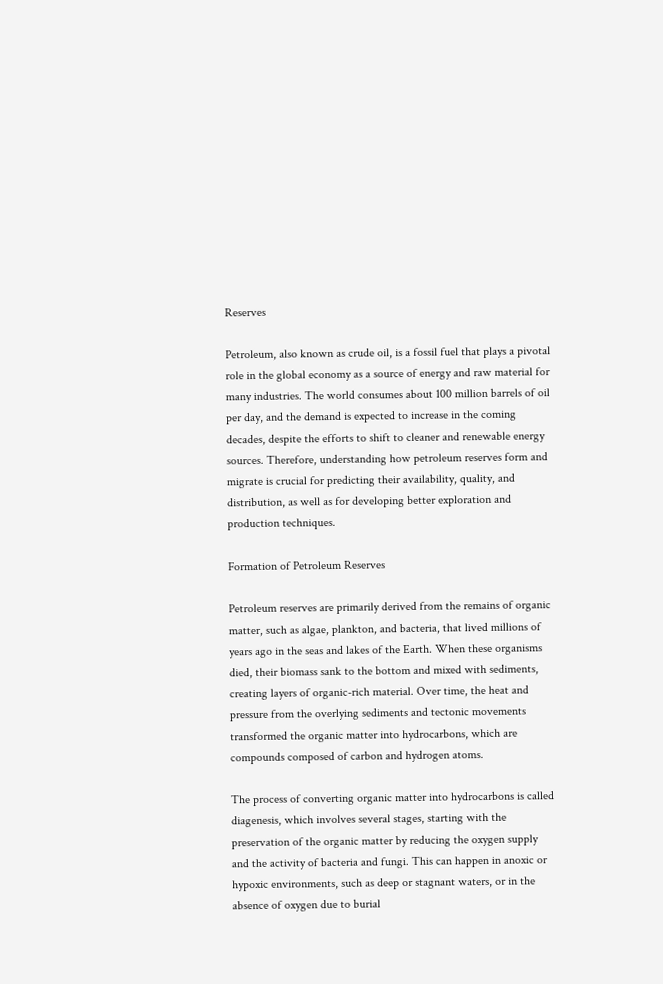Reserves

Petroleum, also known as crude oil, is a fossil fuel that plays a pivotal role in the global economy as a source of energy and raw material for many industries. The world consumes about 100 million barrels of oil per day, and the demand is expected to increase in the coming decades, despite the efforts to shift to cleaner and renewable energy sources. Therefore, understanding how petroleum reserves form and migrate is crucial for predicting their availability, quality, and distribution, as well as for developing better exploration and production techniques.

Formation of Petroleum Reserves

Petroleum reserves are primarily derived from the remains of organic matter, such as algae, plankton, and bacteria, that lived millions of years ago in the seas and lakes of the Earth. When these organisms died, their biomass sank to the bottom and mixed with sediments, creating layers of organic-rich material. Over time, the heat and pressure from the overlying sediments and tectonic movements transformed the organic matter into hydrocarbons, which are compounds composed of carbon and hydrogen atoms.

The process of converting organic matter into hydrocarbons is called diagenesis, which involves several stages, starting with the preservation of the organic matter by reducing the oxygen supply and the activity of bacteria and fungi. This can happen in anoxic or hypoxic environments, such as deep or stagnant waters, or in the absence of oxygen due to burial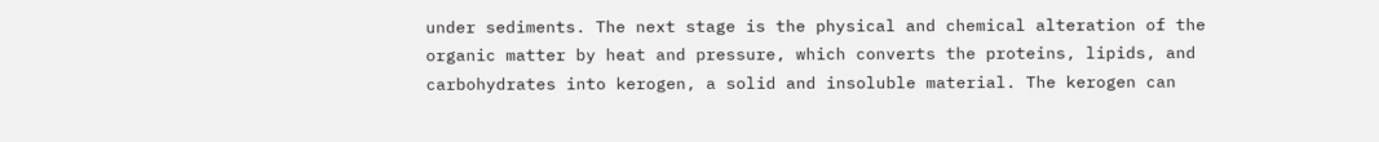under sediments. The next stage is the physical and chemical alteration of the organic matter by heat and pressure, which converts the proteins, lipids, and carbohydrates into kerogen, a solid and insoluble material. The kerogen can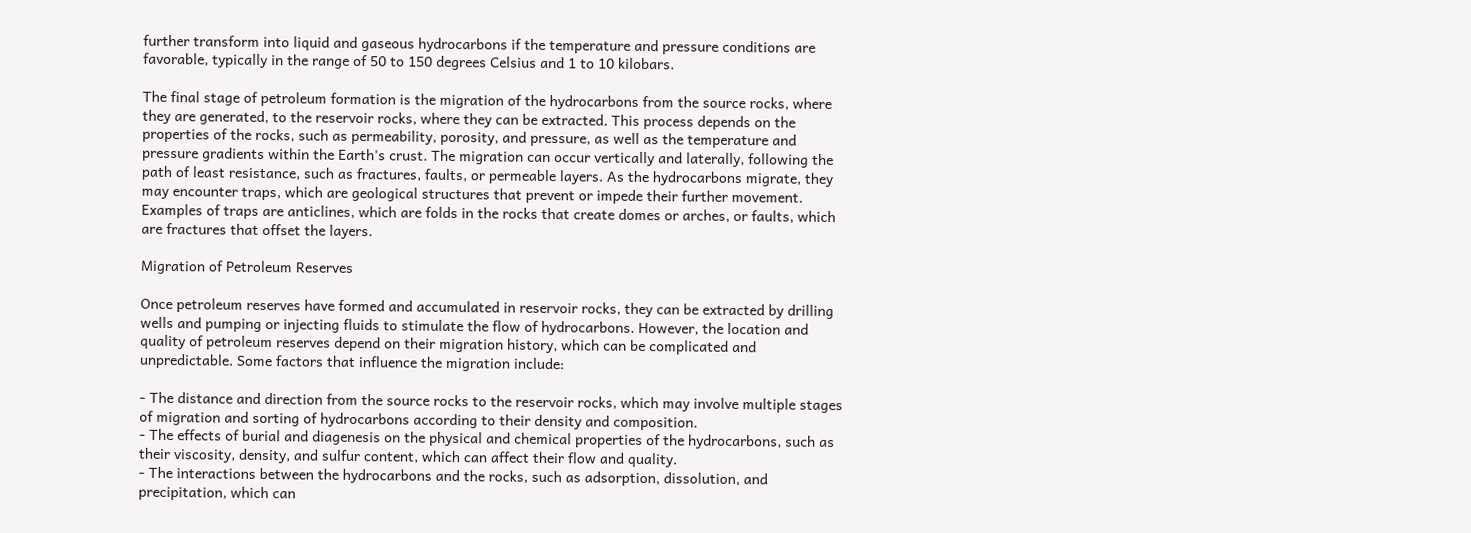further transform into liquid and gaseous hydrocarbons if the temperature and pressure conditions are favorable, typically in the range of 50 to 150 degrees Celsius and 1 to 10 kilobars.

The final stage of petroleum formation is the migration of the hydrocarbons from the source rocks, where they are generated, to the reservoir rocks, where they can be extracted. This process depends on the properties of the rocks, such as permeability, porosity, and pressure, as well as the temperature and pressure gradients within the Earth's crust. The migration can occur vertically and laterally, following the path of least resistance, such as fractures, faults, or permeable layers. As the hydrocarbons migrate, they may encounter traps, which are geological structures that prevent or impede their further movement. Examples of traps are anticlines, which are folds in the rocks that create domes or arches, or faults, which are fractures that offset the layers.

Migration of Petroleum Reserves

Once petroleum reserves have formed and accumulated in reservoir rocks, they can be extracted by drilling wells and pumping or injecting fluids to stimulate the flow of hydrocarbons. However, the location and quality of petroleum reserves depend on their migration history, which can be complicated and unpredictable. Some factors that influence the migration include:

- The distance and direction from the source rocks to the reservoir rocks, which may involve multiple stages of migration and sorting of hydrocarbons according to their density and composition.
- The effects of burial and diagenesis on the physical and chemical properties of the hydrocarbons, such as their viscosity, density, and sulfur content, which can affect their flow and quality.
- The interactions between the hydrocarbons and the rocks, such as adsorption, dissolution, and precipitation, which can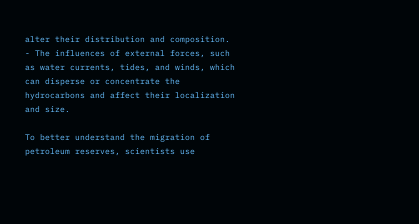alter their distribution and composition.
- The influences of external forces, such as water currents, tides, and winds, which can disperse or concentrate the hydrocarbons and affect their localization and size.

To better understand the migration of petroleum reserves, scientists use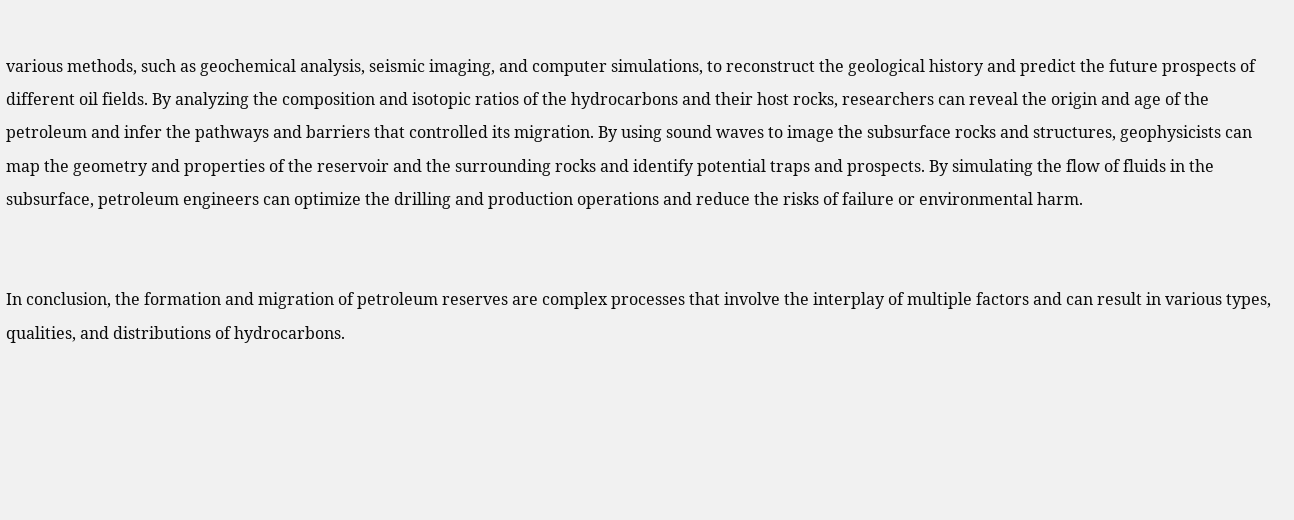various methods, such as geochemical analysis, seismic imaging, and computer simulations, to reconstruct the geological history and predict the future prospects of different oil fields. By analyzing the composition and isotopic ratios of the hydrocarbons and their host rocks, researchers can reveal the origin and age of the petroleum and infer the pathways and barriers that controlled its migration. By using sound waves to image the subsurface rocks and structures, geophysicists can map the geometry and properties of the reservoir and the surrounding rocks and identify potential traps and prospects. By simulating the flow of fluids in the subsurface, petroleum engineers can optimize the drilling and production operations and reduce the risks of failure or environmental harm.


In conclusion, the formation and migration of petroleum reserves are complex processes that involve the interplay of multiple factors and can result in various types, qualities, and distributions of hydrocarbons.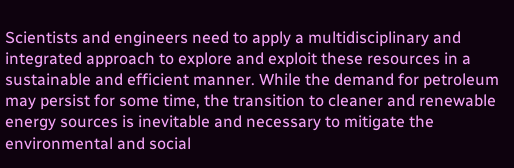Scientists and engineers need to apply a multidisciplinary and integrated approach to explore and exploit these resources in a sustainable and efficient manner. While the demand for petroleum may persist for some time, the transition to cleaner and renewable energy sources is inevitable and necessary to mitigate the environmental and social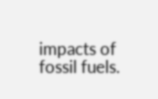impacts of fossil fuels.